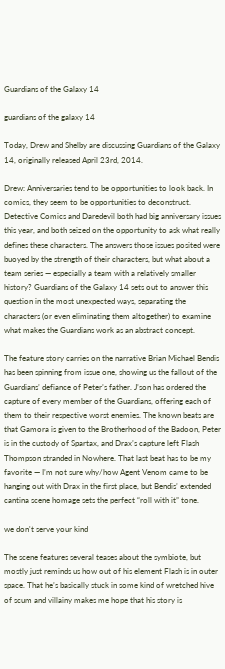Guardians of the Galaxy 14

guardians of the galaxy 14

Today, Drew and Shelby are discussing Guardians of the Galaxy 14, originally released April 23rd, 2014.

Drew: Anniversaries tend to be opportunities to look back. In comics, they seem to be opportunities to deconstruct. Detective Comics and Daredevil both had big anniversary issues this year, and both seized on the opportunity to ask what really defines these characters. The answers those issues posited were buoyed by the strength of their characters, but what about a team series — especially a team with a relatively smaller history? Guardians of the Galaxy 14 sets out to answer this question in the most unexpected ways, separating the characters (or even eliminating them altogether) to examine what makes the Guardians work as an abstract concept.

The feature story carries on the narrative Brian Michael Bendis has been spinning from issue one, showing us the fallout of the Guardians’ defiance of Peter’s father. J’son has ordered the capture of every member of the Guardians, offering each of them to their respective worst enemies. The known beats are that Gamora is given to the Brotherhood of the Badoon, Peter is in the custody of Spartax, and Drax’s capture left Flash Thompson stranded in Nowhere. That last beat has to be my favorite — I’m not sure why/how Agent Venom came to be hanging out with Drax in the first place, but Bendis’ extended cantina scene homage sets the perfect “roll with it” tone.

we don't serve your kind

The scene features several teases about the symbiote, but mostly just reminds us how out of his element Flash is in outer space. That he’s basically stuck in some kind of wretched hive of scum and villainy makes me hope that his story is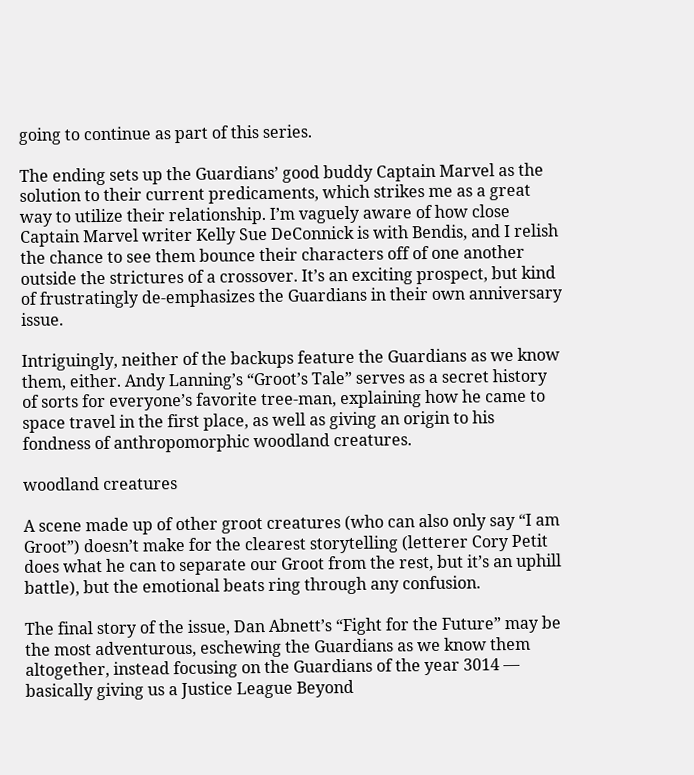going to continue as part of this series.

The ending sets up the Guardians’ good buddy Captain Marvel as the solution to their current predicaments, which strikes me as a great way to utilize their relationship. I’m vaguely aware of how close Captain Marvel writer Kelly Sue DeConnick is with Bendis, and I relish the chance to see them bounce their characters off of one another outside the strictures of a crossover. It’s an exciting prospect, but kind of frustratingly de-emphasizes the Guardians in their own anniversary issue.

Intriguingly, neither of the backups feature the Guardians as we know them, either. Andy Lanning’s “Groot’s Tale” serves as a secret history of sorts for everyone’s favorite tree-man, explaining how he came to space travel in the first place, as well as giving an origin to his fondness of anthropomorphic woodland creatures.

woodland creatures

A scene made up of other groot creatures (who can also only say “I am Groot”) doesn’t make for the clearest storytelling (letterer Cory Petit does what he can to separate our Groot from the rest, but it’s an uphill battle), but the emotional beats ring through any confusion.

The final story of the issue, Dan Abnett’s “Fight for the Future” may be the most adventurous, eschewing the Guardians as we know them altogether, instead focusing on the Guardians of the year 3014 — basically giving us a Justice League Beyond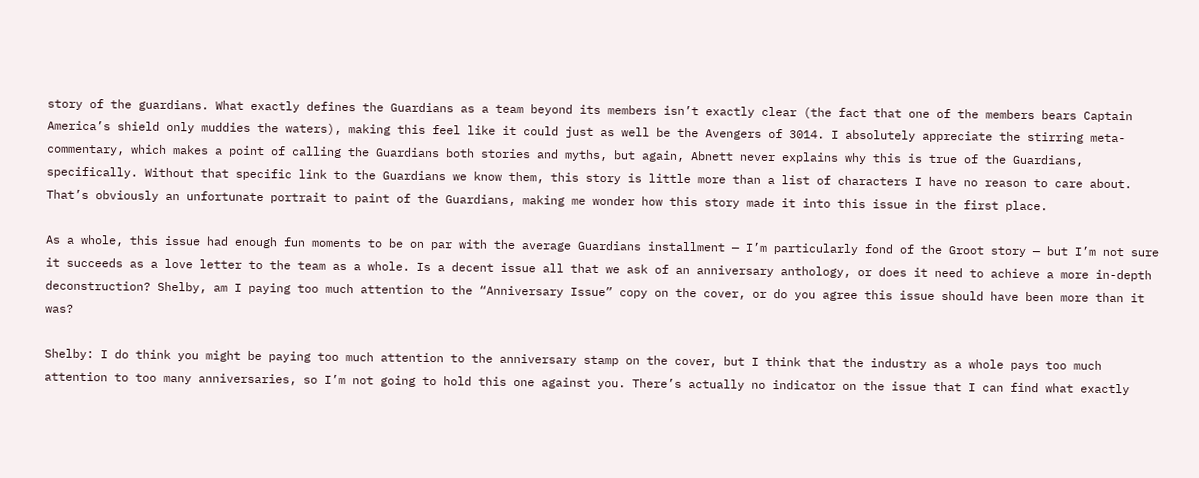story of the guardians. What exactly defines the Guardians as a team beyond its members isn’t exactly clear (the fact that one of the members bears Captain America’s shield only muddies the waters), making this feel like it could just as well be the Avengers of 3014. I absolutely appreciate the stirring meta-commentary, which makes a point of calling the Guardians both stories and myths, but again, Abnett never explains why this is true of the Guardians, specifically. Without that specific link to the Guardians we know them, this story is little more than a list of characters I have no reason to care about. That’s obviously an unfortunate portrait to paint of the Guardians, making me wonder how this story made it into this issue in the first place.

As a whole, this issue had enough fun moments to be on par with the average Guardians installment — I’m particularly fond of the Groot story — but I’m not sure it succeeds as a love letter to the team as a whole. Is a decent issue all that we ask of an anniversary anthology, or does it need to achieve a more in-depth deconstruction? Shelby, am I paying too much attention to the “Anniversary Issue” copy on the cover, or do you agree this issue should have been more than it was?

Shelby: I do think you might be paying too much attention to the anniversary stamp on the cover, but I think that the industry as a whole pays too much attention to too many anniversaries, so I’m not going to hold this one against you. There’s actually no indicator on the issue that I can find what exactly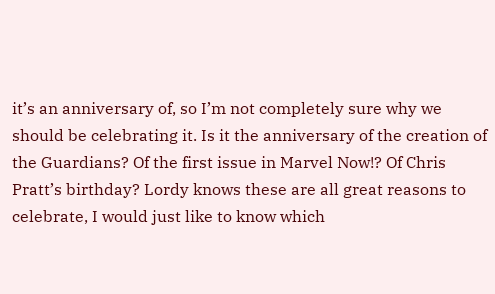it’s an anniversary of, so I’m not completely sure why we should be celebrating it. Is it the anniversary of the creation of the Guardians? Of the first issue in Marvel Now!? Of Chris Pratt’s birthday? Lordy knows these are all great reasons to celebrate, I would just like to know which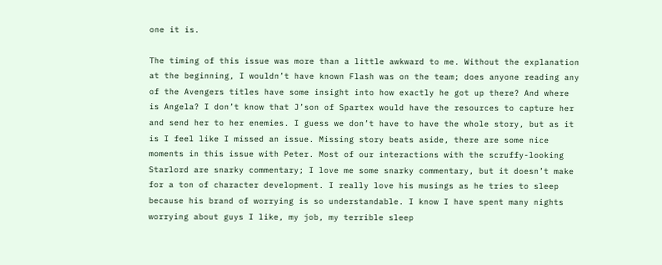one it is.

The timing of this issue was more than a little awkward to me. Without the explanation at the beginning, I wouldn’t have known Flash was on the team; does anyone reading any of the Avengers titles have some insight into how exactly he got up there? And where is Angela? I don’t know that J’son of Spartex would have the resources to capture her and send her to her enemies. I guess we don’t have to have the whole story, but as it is I feel like I missed an issue. Missing story beats aside, there are some nice moments in this issue with Peter. Most of our interactions with the scruffy-looking Starlord are snarky commentary; I love me some snarky commentary, but it doesn’t make for a ton of character development. I really love his musings as he tries to sleep because his brand of worrying is so understandable. I know I have spent many nights worrying about guys I like, my job, my terrible sleep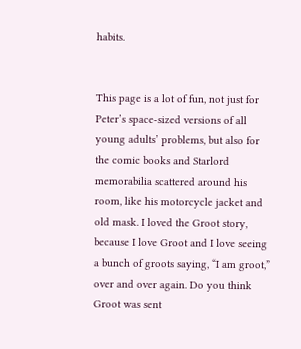habits.


This page is a lot of fun, not just for Peter’s space-sized versions of all young adults’ problems, but also for the comic books and Starlord memorabilia scattered around his room, like his motorcycle jacket and old mask. I loved the Groot story, because I love Groot and I love seeing a bunch of groots saying, “I am groot,” over and over again. Do you think Groot was sent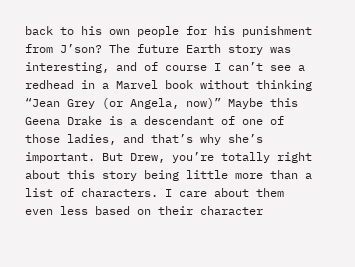back to his own people for his punishment from J’son? The future Earth story was interesting, and of course I can’t see a redhead in a Marvel book without thinking “Jean Grey (or Angela, now)” Maybe this Geena Drake is a descendant of one of those ladies, and that’s why she’s important. But Drew, you’re totally right about this story being little more than a list of characters. I care about them even less based on their character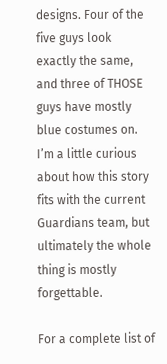designs. Four of the five guys look exactly the same, and three of THOSE guys have mostly blue costumes on. I’m a little curious about how this story fits with the current Guardians team, but ultimately the whole thing is mostly forgettable.

For a complete list of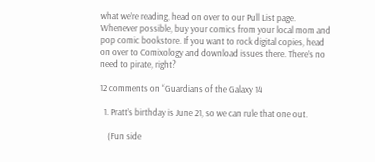what we’re reading, head on over to our Pull List page. Whenever possible, buy your comics from your local mom and pop comic bookstore. If you want to rock digital copies, head on over to Comixology and download issues there. There’s no need to pirate, right?

12 comments on “Guardians of the Galaxy 14

  1. Pratt’s birthday is June 21, so we can rule that one out.

    (Fun side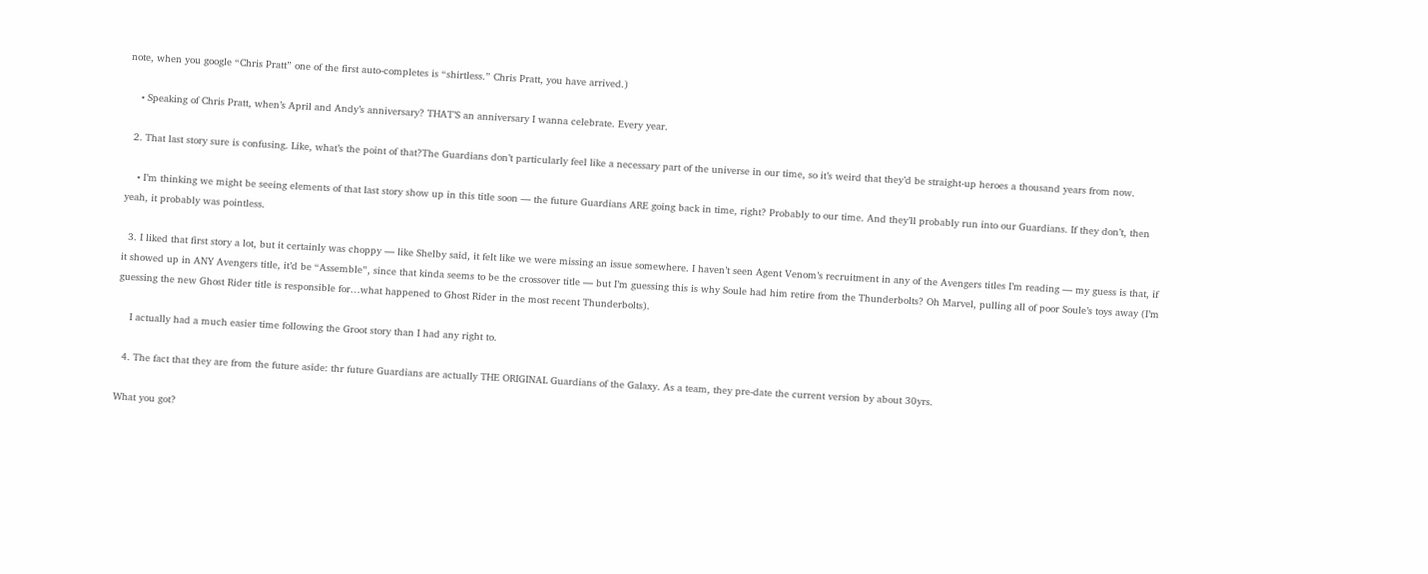note, when you google “Chris Pratt” one of the first auto-completes is “shirtless.” Chris Pratt, you have arrived.)

    • Speaking of Chris Pratt, when’s April and Andy’s anniversary? THAT’S an anniversary I wanna celebrate. Every year.

  2. That last story sure is confusing. Like, what’s the point of that?The Guardians don’t particularly feel like a necessary part of the universe in our time, so it’s weird that they’d be straight-up heroes a thousand years from now.

    • I’m thinking we might be seeing elements of that last story show up in this title soon — the future Guardians ARE going back in time, right? Probably to our time. And they’ll probably run into our Guardians. If they don’t, then yeah, it probably was pointless.

  3. I liked that first story a lot, but it certainly was choppy — like Shelby said, it felt like we were missing an issue somewhere. I haven’t seen Agent Venom’s recruitment in any of the Avengers titles I’m reading — my guess is that, if it showed up in ANY Avengers title, it’d be “Assemble”, since that kinda seems to be the crossover title — but I’m guessing this is why Soule had him retire from the Thunderbolts? Oh Marvel, pulling all of poor Soule’s toys away (I’m guessing the new Ghost Rider title is responsible for…what happened to Ghost Rider in the most recent Thunderbolts).

    I actually had a much easier time following the Groot story than I had any right to.

  4. The fact that they are from the future aside: thr future Guardians are actually THE ORIGINAL Guardians of the Galaxy. As a team, they pre-date the current version by about 30yrs.

What you got?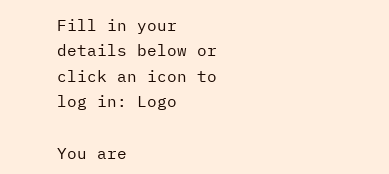Fill in your details below or click an icon to log in: Logo

You are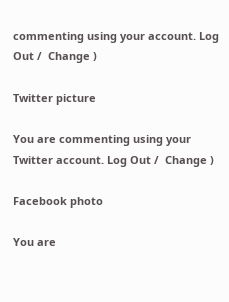commenting using your account. Log Out /  Change )

Twitter picture

You are commenting using your Twitter account. Log Out /  Change )

Facebook photo

You are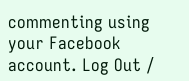commenting using your Facebook account. Log Out /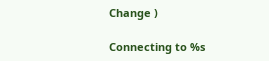Change )

Connecting to %s